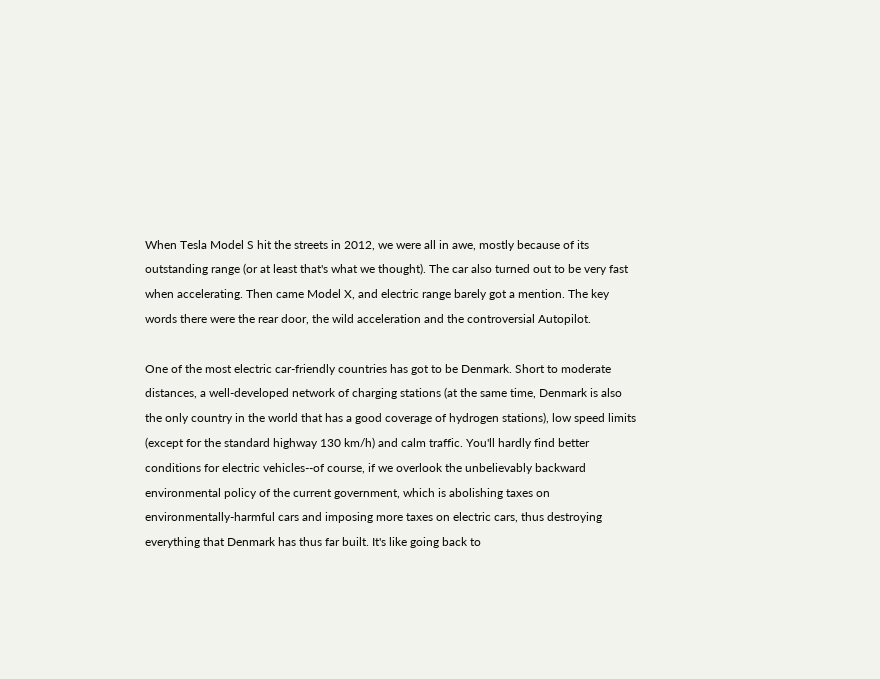When Tesla Model S hit the streets in 2012, we were all in awe, mostly because of its outstanding range (or at least that's what we thought). The car also turned out to be very fast when accelerating. Then came Model X, and electric range barely got a mention. The key words there were the rear door, the wild acceleration and the controversial Autopilot.

One of the most electric car-friendly countries has got to be Denmark. Short to moderate distances, a well-developed network of charging stations (at the same time, Denmark is also the only country in the world that has a good coverage of hydrogen stations), low speed limits (except for the standard highway 130 km/h) and calm traffic. You'll hardly find better conditions for electric vehicles--of course, if we overlook the unbelievably backward environmental policy of the current government, which is abolishing taxes on environmentally-harmful cars and imposing more taxes on electric cars, thus destroying everything that Denmark has thus far built. It's like going back to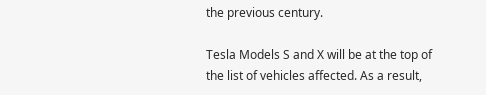the previous century.

Tesla Models S and X will be at the top of the list of vehicles affected. As a result,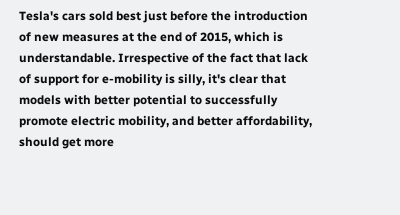Tesla's cars sold best just before the introduction of new measures at the end of 2015, which is understandable. Irrespective of the fact that lack of support for e-mobility is silly, it's clear that models with better potential to successfully promote electric mobility, and better affordability, should get more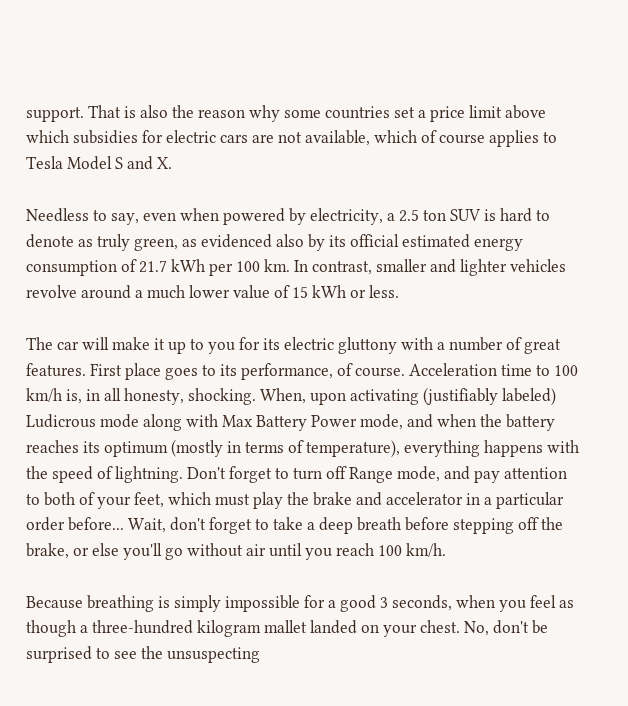support. That is also the reason why some countries set a price limit above which subsidies for electric cars are not available, which of course applies to Tesla Model S and X.

Needless to say, even when powered by electricity, a 2.5 ton SUV is hard to denote as truly green, as evidenced also by its official estimated energy consumption of 21.7 kWh per 100 km. In contrast, smaller and lighter vehicles revolve around a much lower value of 15 kWh or less.

The car will make it up to you for its electric gluttony with a number of great features. First place goes to its performance, of course. Acceleration time to 100 km/h is, in all honesty, shocking. When, upon activating (justifiably labeled) Ludicrous mode along with Max Battery Power mode, and when the battery reaches its optimum (mostly in terms of temperature), everything happens with the speed of lightning. Don't forget to turn off Range mode, and pay attention to both of your feet, which must play the brake and accelerator in a particular order before... Wait, don't forget to take a deep breath before stepping off the brake, or else you'll go without air until you reach 100 km/h.

Because breathing is simply impossible for a good 3 seconds, when you feel as though a three-hundred kilogram mallet landed on your chest. No, don't be surprised to see the unsuspecting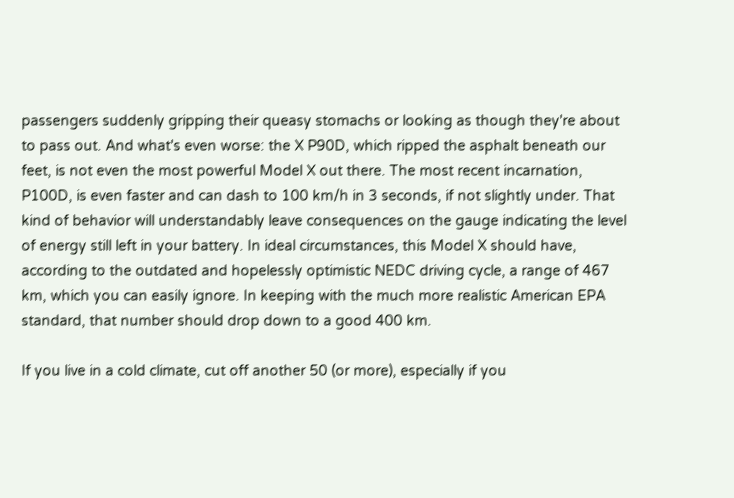passengers suddenly gripping their queasy stomachs or looking as though they're about to pass out. And what's even worse: the X P90D, which ripped the asphalt beneath our feet, is not even the most powerful Model X out there. The most recent incarnation, P100D, is even faster and can dash to 100 km/h in 3 seconds, if not slightly under. That kind of behavior will understandably leave consequences on the gauge indicating the level of energy still left in your battery. In ideal circumstances, this Model X should have, according to the outdated and hopelessly optimistic NEDC driving cycle, a range of 467 km, which you can easily ignore. In keeping with the much more realistic American EPA standard, that number should drop down to a good 400 km.

If you live in a cold climate, cut off another 50 (or more), especially if you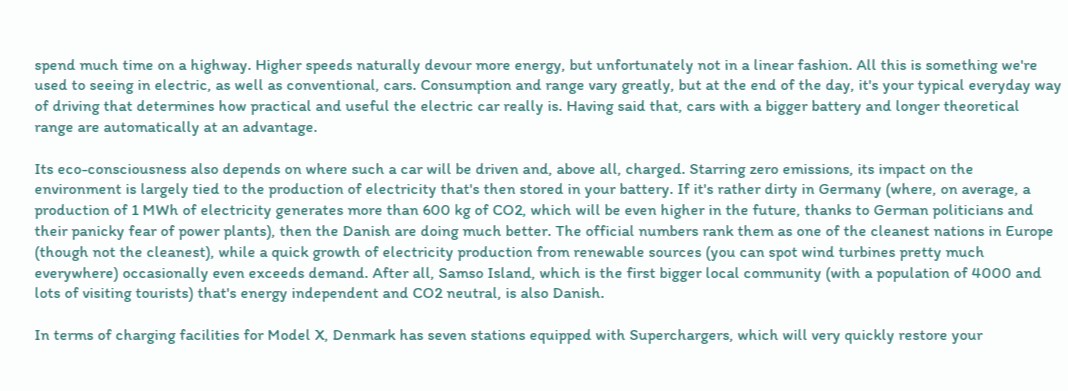spend much time on a highway. Higher speeds naturally devour more energy, but unfortunately not in a linear fashion. All this is something we're used to seeing in electric, as well as conventional, cars. Consumption and range vary greatly, but at the end of the day, it's your typical everyday way of driving that determines how practical and useful the electric car really is. Having said that, cars with a bigger battery and longer theoretical range are automatically at an advantage.

Its eco-consciousness also depends on where such a car will be driven and, above all, charged. Starring zero emissions, its impact on the environment is largely tied to the production of electricity that's then stored in your battery. If it's rather dirty in Germany (where, on average, a production of 1 MWh of electricity generates more than 600 kg of CO2, which will be even higher in the future, thanks to German politicians and their panicky fear of power plants), then the Danish are doing much better. The official numbers rank them as one of the cleanest nations in Europe (though not the cleanest), while a quick growth of electricity production from renewable sources (you can spot wind turbines pretty much everywhere) occasionally even exceeds demand. After all, Samso Island, which is the first bigger local community (with a population of 4000 and lots of visiting tourists) that's energy independent and CO2 neutral, is also Danish.

In terms of charging facilities for Model X, Denmark has seven stations equipped with Superchargers, which will very quickly restore your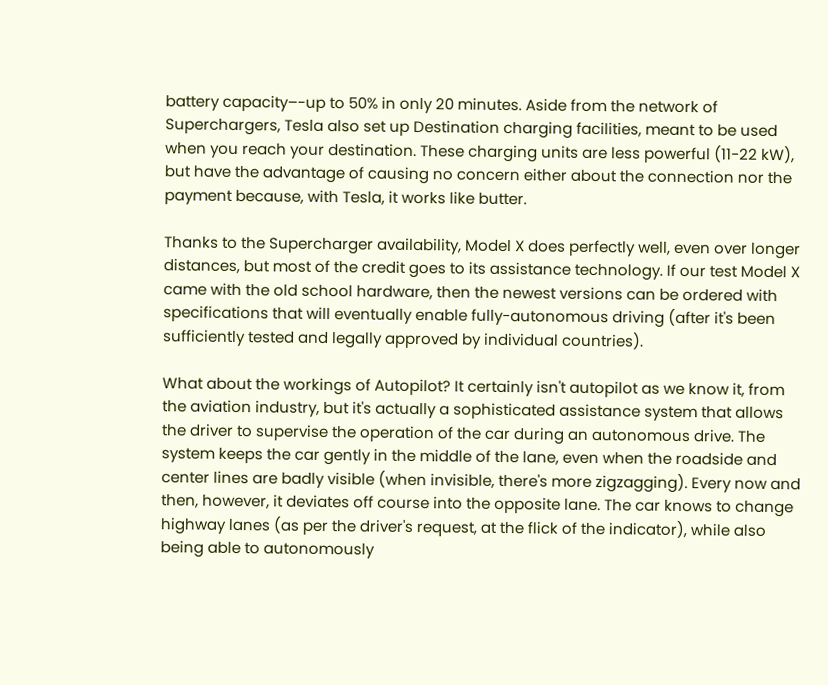battery capacity–-up to 50% in only 20 minutes. Aside from the network of Superchargers, Tesla also set up Destination charging facilities, meant to be used when you reach your destination. These charging units are less powerful (11-22 kW), but have the advantage of causing no concern either about the connection nor the payment because, with Tesla, it works like butter.

Thanks to the Supercharger availability, Model X does perfectly well, even over longer distances, but most of the credit goes to its assistance technology. If our test Model X came with the old school hardware, then the newest versions can be ordered with specifications that will eventually enable fully-autonomous driving (after it's been sufficiently tested and legally approved by individual countries).

What about the workings of Autopilot? It certainly isn't autopilot as we know it, from the aviation industry, but it's actually a sophisticated assistance system that allows the driver to supervise the operation of the car during an autonomous drive. The system keeps the car gently in the middle of the lane, even when the roadside and center lines are badly visible (when invisible, there's more zigzagging). Every now and then, however, it deviates off course into the opposite lane. The car knows to change highway lanes (as per the driver's request, at the flick of the indicator), while also being able to autonomously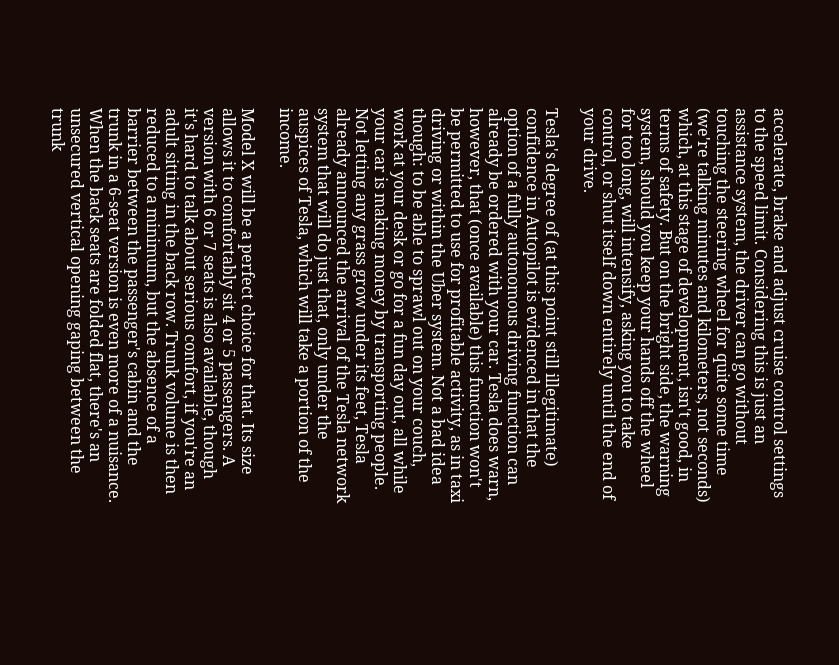accelerate, brake and adjust cruise control settings to the speed limit. Considering this is just an assistance system, the driver can go without touching the steering wheel for quite some time (we're talking minutes and kilometers, not seconds) which, at this stage of development, isn't good, in terms of safety. But on the bright side, the warning system, should you keep your hands off the wheel for too long, will intensify, asking you to take control, or shut itself down entirely until the end of your drive.

Tesla's degree of (at this point still illegitimate) confidence in Autopilot is evidenced in that the option of a fully autonomous driving function can already be ordered with your car. Tesla does warn, however, that (once available) this function won't be permitted to use for profitable activity, as in taxi driving or within the Uber system. Not a bad idea though: to be able to sprawl out on your couch, work at your desk or go for a fun day out, all while your car is making money by transporting people. Not letting any grass grow under its feet, Tesla already announced the arrival of the Tesla network system that will do just that, only under the auspices of Tesla, which will take a portion of the income.

Model X will be a perfect choice for that. Its size allows it to comfortably sit 4 or 5 passengers. A version with 6 or 7 seats is also available, though it's hard to talk about serious comfort, if you're an adult sitting in the back row. Trunk volume is then reduced to a minimum, but the absence of a barrier between the passenger's cabin and the trunk in a 6-seat version is even more of a nuisance. When the back seats are folded flat, there's an unsecured vertical opening gaping between the trunk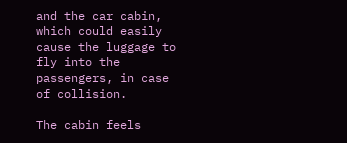and the car cabin, which could easily cause the luggage to fly into the passengers, in case of collision.

The cabin feels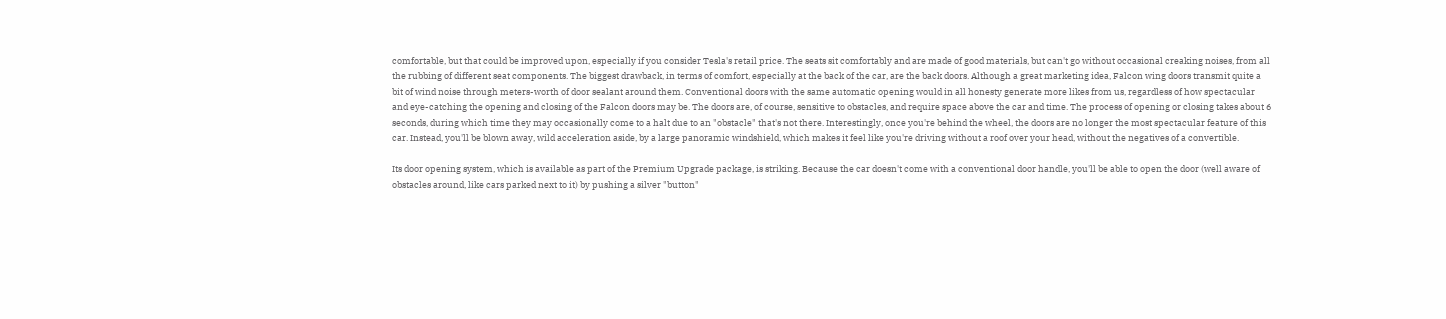comfortable, but that could be improved upon, especially if you consider Tesla's retail price. The seats sit comfortably and are made of good materials, but can't go without occasional creaking noises, from all the rubbing of different seat components. The biggest drawback, in terms of comfort, especially at the back of the car, are the back doors. Although a great marketing idea, Falcon wing doors transmit quite a bit of wind noise through meters-worth of door sealant around them. Conventional doors with the same automatic opening would in all honesty generate more likes from us, regardless of how spectacular and eye-catching the opening and closing of the Falcon doors may be. The doors are, of course, sensitive to obstacles, and require space above the car and time. The process of opening or closing takes about 6 seconds, during which time they may occasionally come to a halt due to an "obstacle" that's not there. Interestingly, once you're behind the wheel, the doors are no longer the most spectacular feature of this car. Instead, you'll be blown away, wild acceleration aside, by a large panoramic windshield, which makes it feel like you're driving without a roof over your head, without the negatives of a convertible.

Its door opening system, which is available as part of the Premium Upgrade package, is striking. Because the car doesn't come with a conventional door handle, you'll be able to open the door (well aware of obstacles around, like cars parked next to it) by pushing a silver "button"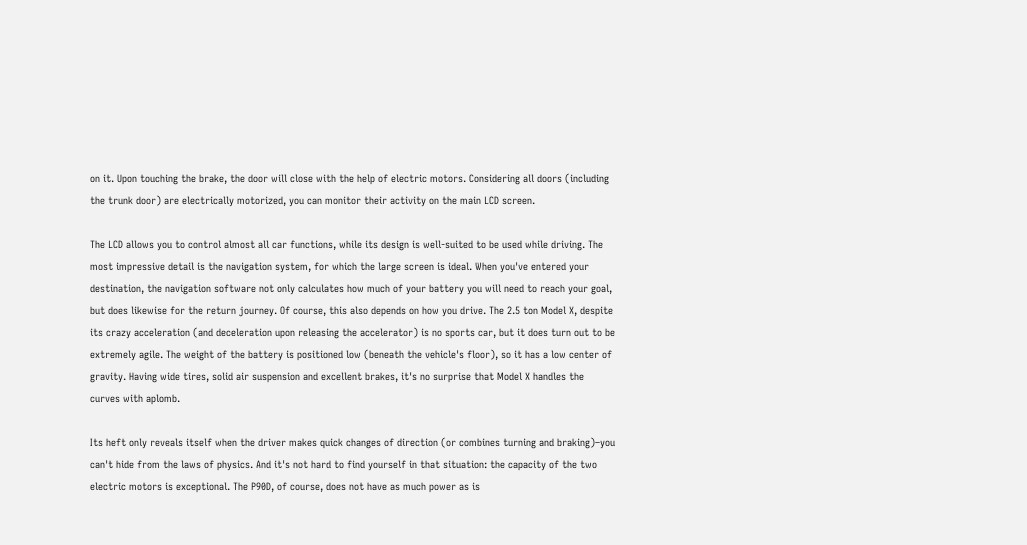on it. Upon touching the brake, the door will close with the help of electric motors. Considering all doors (including the trunk door) are electrically motorized, you can monitor their activity on the main LCD screen.

The LCD allows you to control almost all car functions, while its design is well-suited to be used while driving. The most impressive detail is the navigation system, for which the large screen is ideal. When you've entered your destination, the navigation software not only calculates how much of your battery you will need to reach your goal, but does likewise for the return journey. Of course, this also depends on how you drive. The 2.5 ton Model X, despite its crazy acceleration (and deceleration upon releasing the accelerator) is no sports car, but it does turn out to be extremely agile. The weight of the battery is positioned low (beneath the vehicle's floor), so it has a low center of gravity. Having wide tires, solid air suspension and excellent brakes, it's no surprise that Model X handles the curves with aplomb.

Its heft only reveals itself when the driver makes quick changes of direction (or combines turning and braking)–you can't hide from the laws of physics. And it's not hard to find yourself in that situation: the capacity of the two electric motors is exceptional. The P90D, of course, does not have as much power as is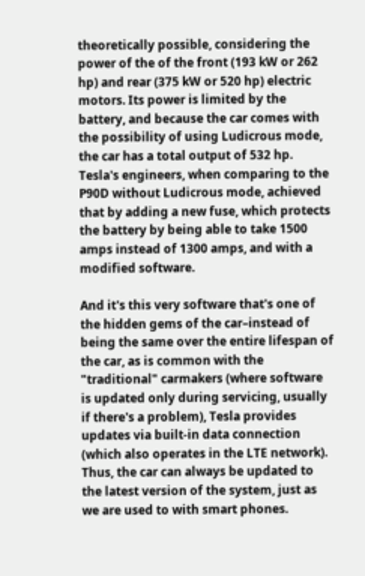theoretically possible, considering the power of the of the front (193 kW or 262 hp) and rear (375 kW or 520 hp) electric motors. Its power is limited by the battery, and because the car comes with the possibility of using Ludicrous mode, the car has a total output of 532 hp. Tesla's engineers, when comparing to the P90D without Ludicrous mode, achieved that by adding a new fuse, which protects the battery by being able to take 1500 amps instead of 1300 amps, and with a modified software.

And it's this very software that's one of the hidden gems of the car–instead of being the same over the entire lifespan of the car, as is common with the "traditional" carmakers (where software is updated only during servicing, usually if there's a problem), Tesla provides updates via built-in data connection (which also operates in the LTE network). Thus, the car can always be updated to the latest version of the system, just as we are used to with smart phones.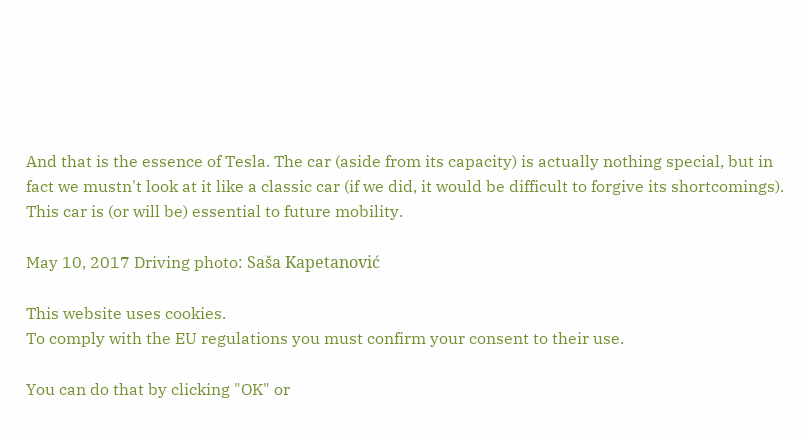And that is the essence of Tesla. The car (aside from its capacity) is actually nothing special, but in fact we mustn't look at it like a classic car (if we did, it would be difficult to forgive its shortcomings). This car is (or will be) essential to future mobility.

May 10, 2017 Driving photo: Saša Kapetanović

This website uses cookies.
To comply with the EU regulations you must confirm your consent to their use.

You can do that by clicking "OK" or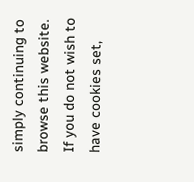simply continuing to browse this website.
If you do not wish to have cookies set,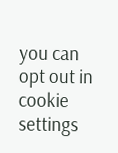you can opt out in cookie settings